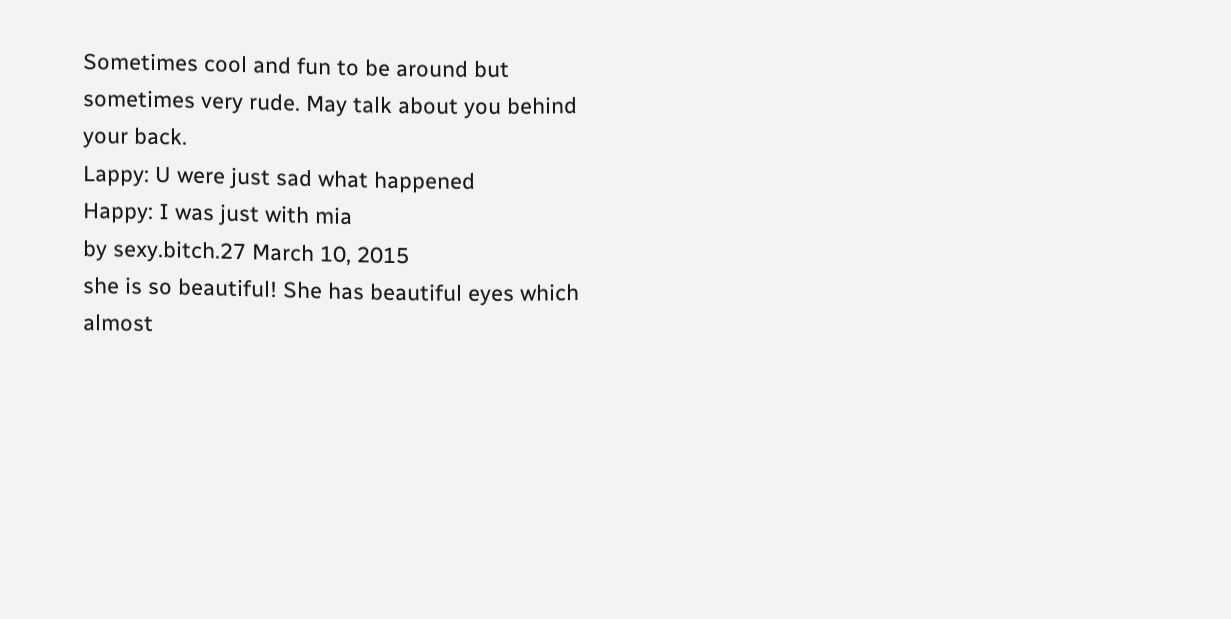Sometimes cool and fun to be around but sometimes very rude. May talk about you behind your back.
Lappy: U were just sad what happened
Happy: I was just with mia
by sexy.bitch.27 March 10, 2015
she is so beautiful! She has beautiful eyes which almost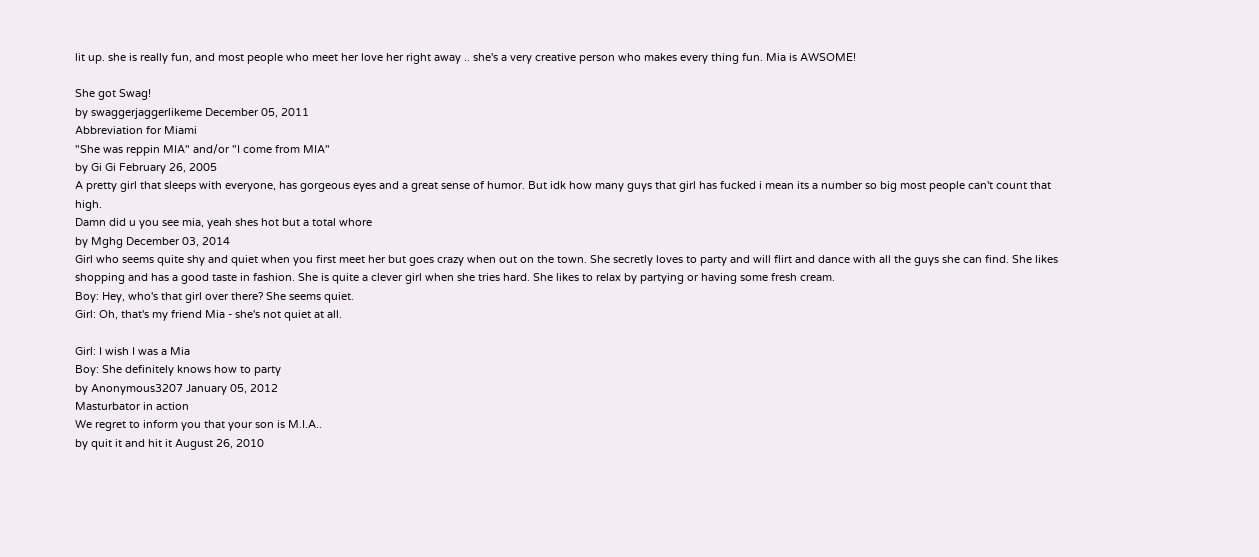lit up. she is really fun, and most people who meet her love her right away .. she's a very creative person who makes every thing fun. Mia is AWSOME!

She got Swag!
by swaggerjaggerlikeme December 05, 2011
Abbreviation for Miami
"She was reppin MIA" and/or "I come from MIA"
by Gi Gi February 26, 2005
A pretty girl that sleeps with everyone, has gorgeous eyes and a great sense of humor. But idk how many guys that girl has fucked i mean its a number so big most people can't count that high.
Damn did u you see mia, yeah shes hot but a total whore
by Mghg December 03, 2014
Girl who seems quite shy and quiet when you first meet her but goes crazy when out on the town. She secretly loves to party and will flirt and dance with all the guys she can find. She likes shopping and has a good taste in fashion. She is quite a clever girl when she tries hard. She likes to relax by partying or having some fresh cream.
Boy: Hey, who's that girl over there? She seems quiet.
Girl: Oh, that's my friend Mia - she's not quiet at all.

Girl: I wish I was a Mia
Boy: She definitely knows how to party
by Anonymous3207 January 05, 2012
Masturbator in action
We regret to inform you that your son is M.I.A..
by quit it and hit it August 26, 2010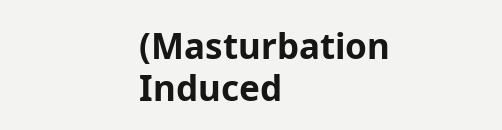(Masturbation Induced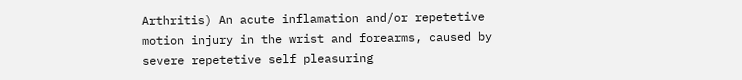Arthritis) An acute inflamation and/or repetetive motion injury in the wrist and forearms, caused by severe repetetive self pleasuring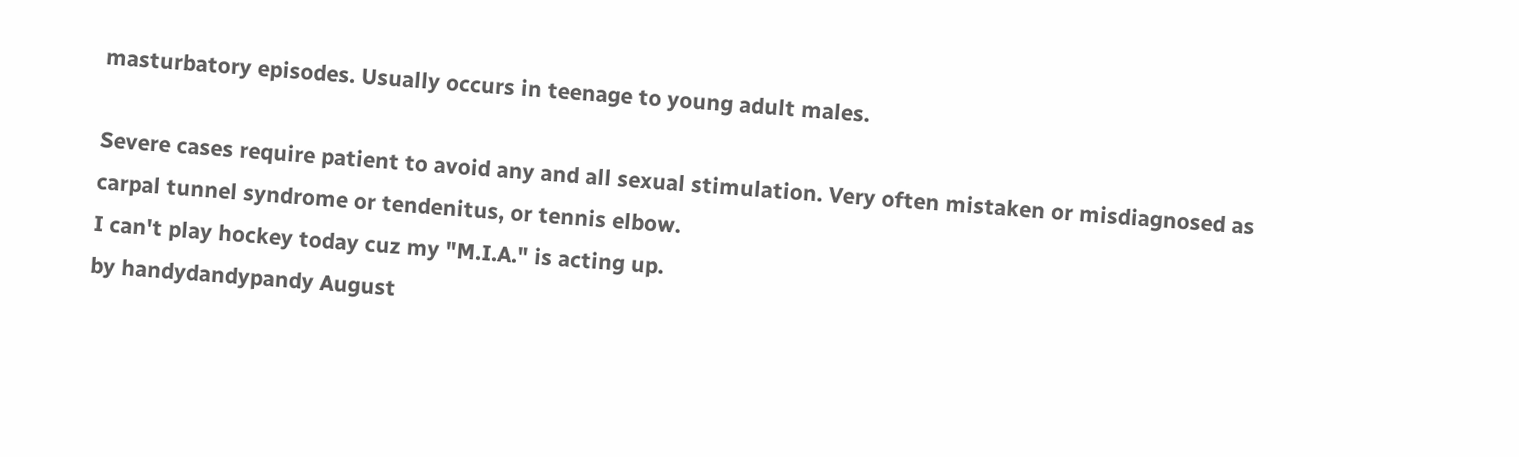masturbatory episodes. Usually occurs in teenage to young adult males.

Severe cases require patient to avoid any and all sexual stimulation. Very often mistaken or misdiagnosed as carpal tunnel syndrome or tendenitus, or tennis elbow.
I can't play hockey today cuz my "M.I.A." is acting up.
by handydandypandy August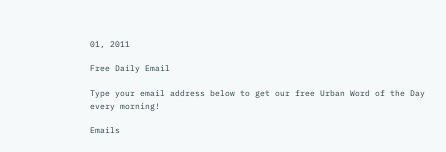01, 2011

Free Daily Email

Type your email address below to get our free Urban Word of the Day every morning!

Emails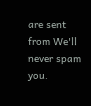are sent from We'll never spam you.